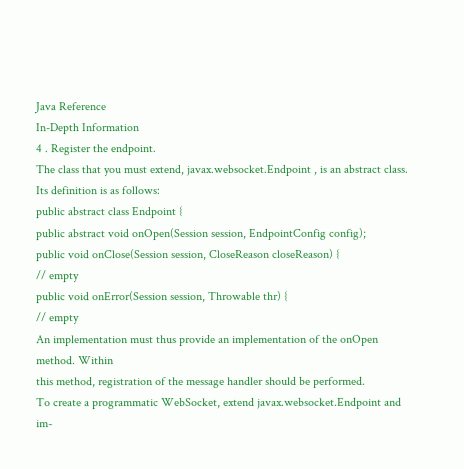Java Reference
In-Depth Information
4 . Register the endpoint.
The class that you must extend, javax.websocket.Endpoint , is an abstract class.
Its definition is as follows:
public abstract class Endpoint {
public abstract void onOpen(Session session, EndpointConfig config);
public void onClose(Session session, CloseReason closeReason) {
// empty
public void onError(Session session, Throwable thr) {
// empty
An implementation must thus provide an implementation of the onOpen method. Within
this method, registration of the message handler should be performed.
To create a programmatic WebSocket, extend javax.websocket.Endpoint and im-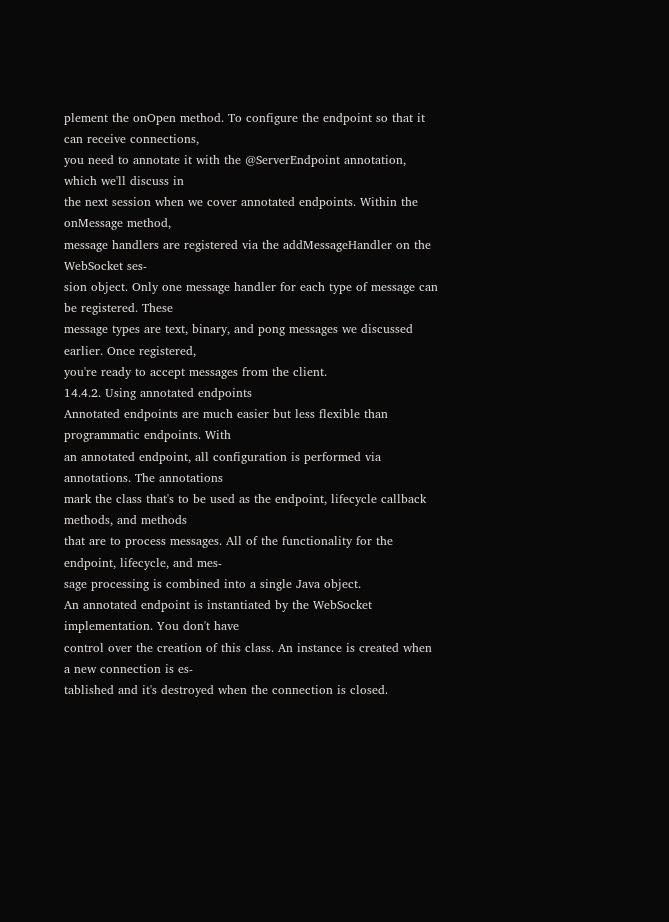plement the onOpen method. To configure the endpoint so that it can receive connections,
you need to annotate it with the @ServerEndpoint annotation, which we'll discuss in
the next session when we cover annotated endpoints. Within the onMessage method,
message handlers are registered via the addMessageHandler on the WebSocket ses-
sion object. Only one message handler for each type of message can be registered. These
message types are text, binary, and pong messages we discussed earlier. Once registered,
you're ready to accept messages from the client.
14.4.2. Using annotated endpoints
Annotated endpoints are much easier but less flexible than programmatic endpoints. With
an annotated endpoint, all configuration is performed via annotations. The annotations
mark the class that's to be used as the endpoint, lifecycle callback methods, and methods
that are to process messages. All of the functionality for the endpoint, lifecycle, and mes-
sage processing is combined into a single Java object.
An annotated endpoint is instantiated by the WebSocket implementation. You don't have
control over the creation of this class. An instance is created when a new connection is es-
tablished and it's destroyed when the connection is closed.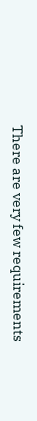There are very few requirements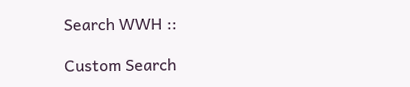Search WWH ::

Custom Search